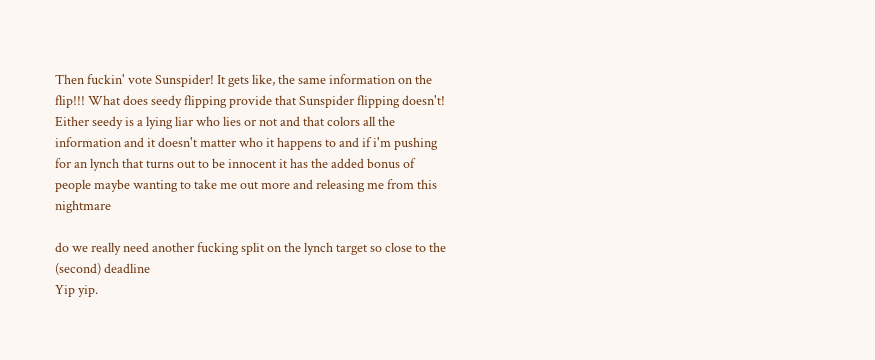Then fuckin' vote Sunspider! It gets like, the same information on the flip!!! What does seedy flipping provide that Sunspider flipping doesn't! Either seedy is a lying liar who lies or not and that colors all the information and it doesn't matter who it happens to and if i'm pushing for an lynch that turns out to be innocent it has the added bonus of people maybe wanting to take me out more and releasing me from this nightmare

do we really need another fucking split on the lynch target so close to the (second) deadline
Yip yip.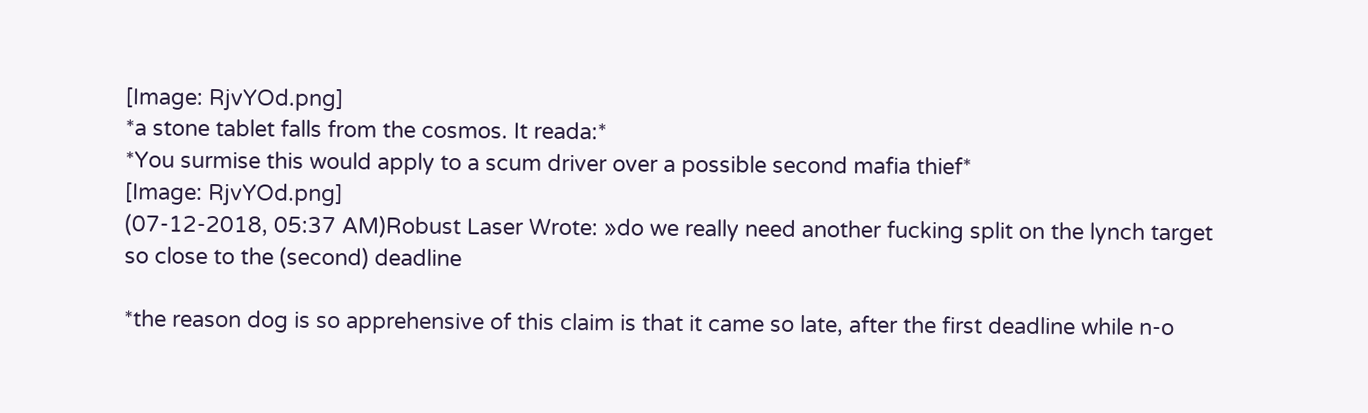[Image: RjvYOd.png]
*a stone tablet falls from the cosmos. It reada:*
*You surmise this would apply to a scum driver over a possible second mafia thief*
[Image: RjvYOd.png]
(07-12-2018, 05:37 AM)Robust Laser Wrote: »do we really need another fucking split on the lynch target so close to the (second) deadline

*the reason dog is so apprehensive of this claim is that it came so late, after the first deadline while n-o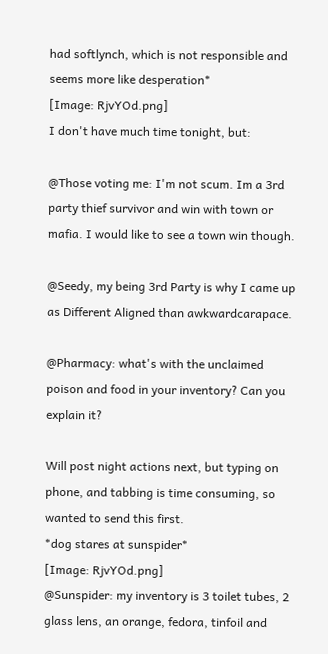had softlynch, which is not responsible and seems more like desperation*
[Image: RjvYOd.png]
I don't have much time tonight, but:

@Those voting me: I'm not scum. Im a 3rd party thief survivor and win with town or mafia. I would like to see a town win though.

@Seedy, my being 3rd Party is why I came up as Different Aligned than awkwardcarapace.

@Pharmacy: what's with the unclaimed poison and food in your inventory? Can you explain it?

Will post night actions next, but typing on phone, and tabbing is time consuming, so wanted to send this first.
*dog stares at sunspider*
[Image: RjvYOd.png]
@Sunspider: my inventory is 3 toilet tubes, 2 glass lens, an orange, fedora, tinfoil and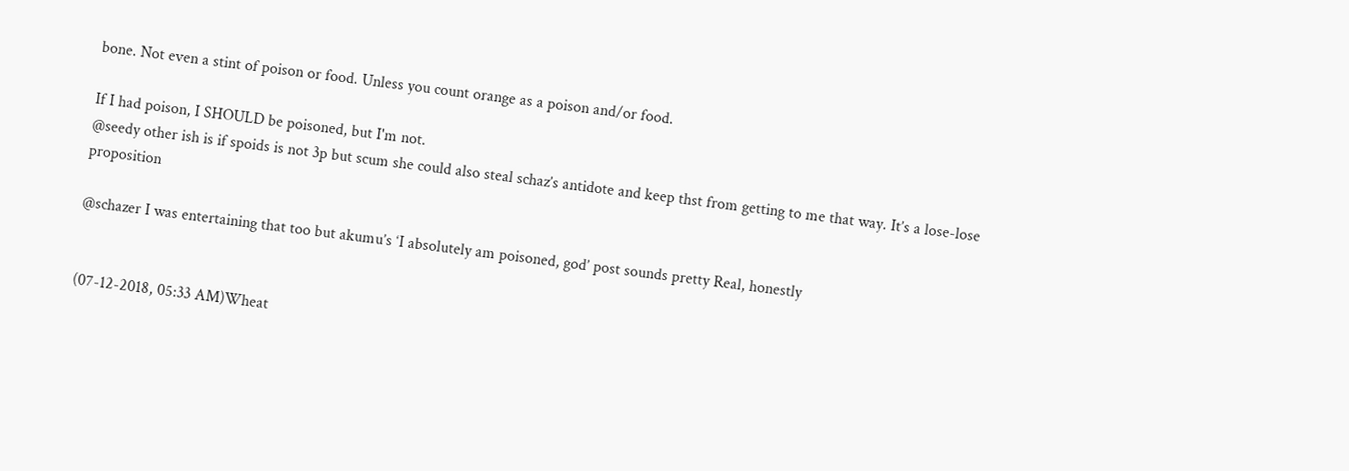bone. Not even a stint of poison or food. Unless you count orange as a poison and/or food.

If I had poison, I SHOULD be poisoned, but I'm not.
@seedy other ish is if spoids is not 3p but scum she could also steal schaz’s antidote and keep thst from getting to me that way. It’s a lose-lose proposition

@schazer I was entertaining that too but akumu’s ‘I absolutely am poisoned, god’ post sounds pretty Real, honestly


(07-12-2018, 05:33 AM)Wheat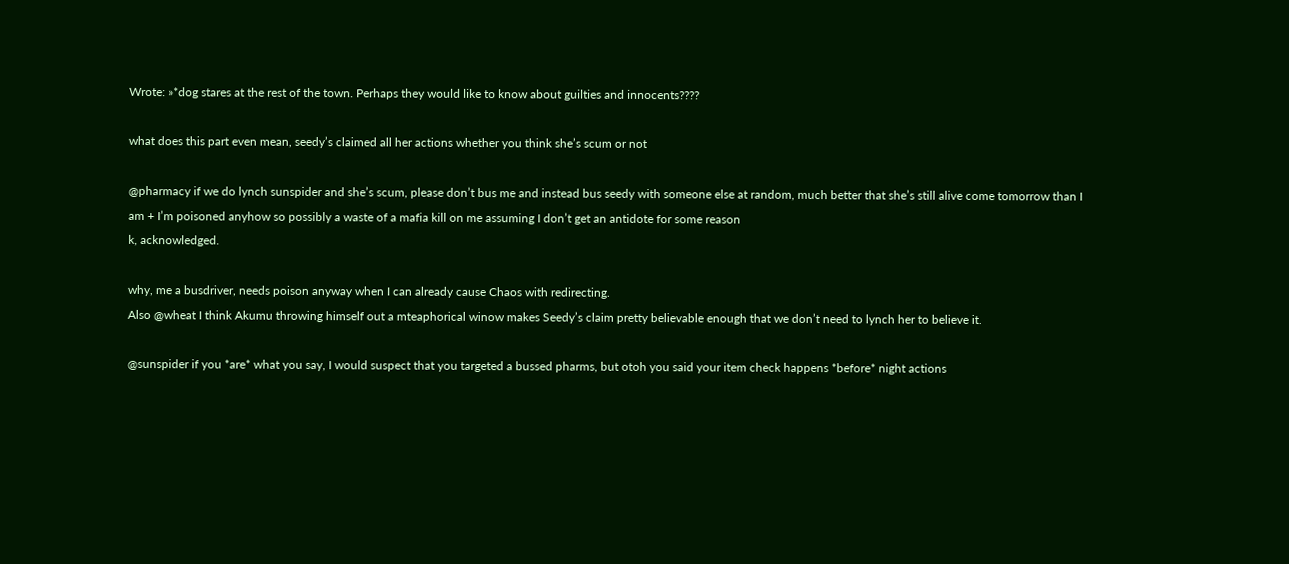Wrote: »*dog stares at the rest of the town. Perhaps they would like to know about guilties and innocents????

what does this part even mean, seedy’s claimed all her actions whether you think she’s scum or not

@pharmacy if we do lynch sunspider and she’s scum, please don’t bus me and instead bus seedy with someone else at random, much better that she’s still alive come tomorrow than I am + I’m poisoned anyhow so possibly a waste of a mafia kill on me assuming I don’t get an antidote for some reason
k, acknowledged.

why, me a busdriver, needs poison anyway when I can already cause Chaos with redirecting.
Also @wheat I think Akumu throwing himself out a mteaphorical winow makes Seedy’s claim pretty believable enough that we don’t need to lynch her to believe it.

@sunspider if you *are* what you say, I would suspect that you targeted a bussed pharms, but otoh you said your item check happens *before* night actions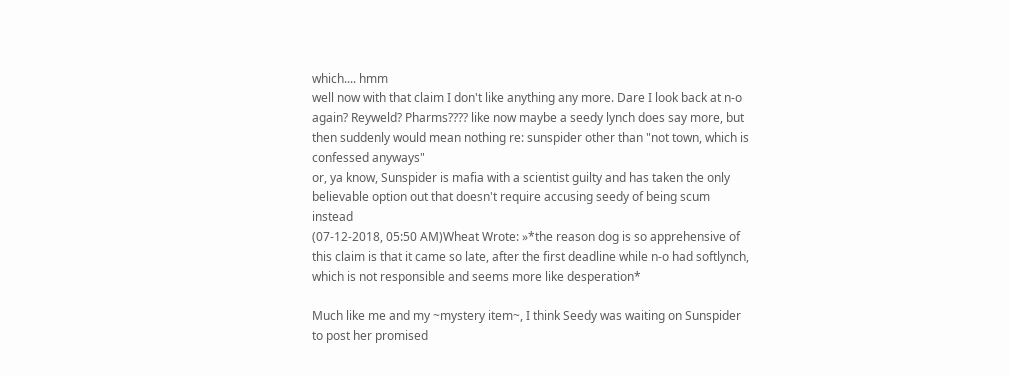which.... hmm
well now with that claim I don't like anything any more. Dare I look back at n-o again? Reyweld? Pharms???? like now maybe a seedy lynch does say more, but then suddenly would mean nothing re: sunspider other than "not town, which is confessed anyways"
or, ya know, Sunspider is mafia with a scientist guilty and has taken the only believable option out that doesn't require accusing seedy of being scum instead
(07-12-2018, 05:50 AM)Wheat Wrote: »*the reason dog is so apprehensive of this claim is that it came so late, after the first deadline while n-o had softlynch, which is not responsible and seems more like desperation*

Much like me and my ~mystery item~, I think Seedy was waiting on Sunspider to post her promised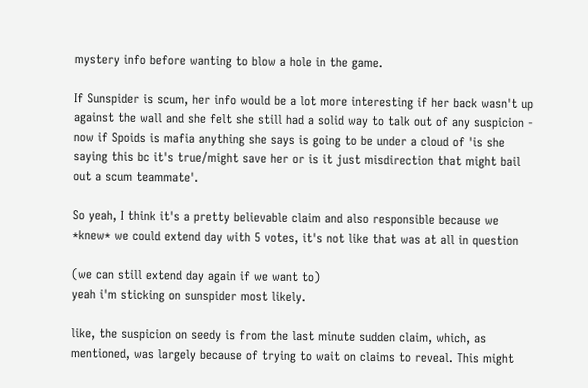mystery info before wanting to blow a hole in the game.

If Sunspider is scum, her info would be a lot more interesting if her back wasn't up against the wall and she felt she still had a solid way to talk out of any suspicion - now if Spoids is mafia anything she says is going to be under a cloud of 'is she saying this bc it's true/might save her or is it just misdirection that might bail out a scum teammate'.

So yeah, I think it's a pretty believable claim and also responsible because we *knew* we could extend day with 5 votes, it's not like that was at all in question

(we can still extend day again if we want to)
yeah i'm sticking on sunspider most likely.

like, the suspicion on seedy is from the last minute sudden claim, which, as mentioned, was largely because of trying to wait on claims to reveal. This might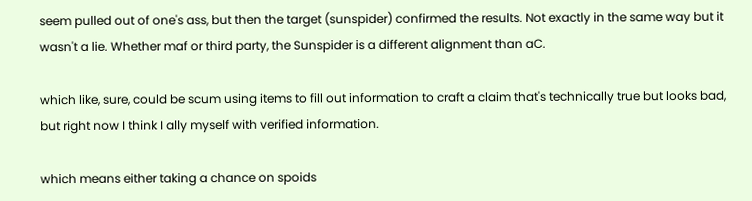seem pulled out of one's ass, but then the target (sunspider) confirmed the results. Not exactly in the same way but it wasn't a lie. Whether maf or third party, the Sunspider is a different alignment than aC.

which like, sure, could be scum using items to fill out information to craft a claim that's technically true but looks bad, but right now I think I ally myself with verified information.

which means either taking a chance on spoids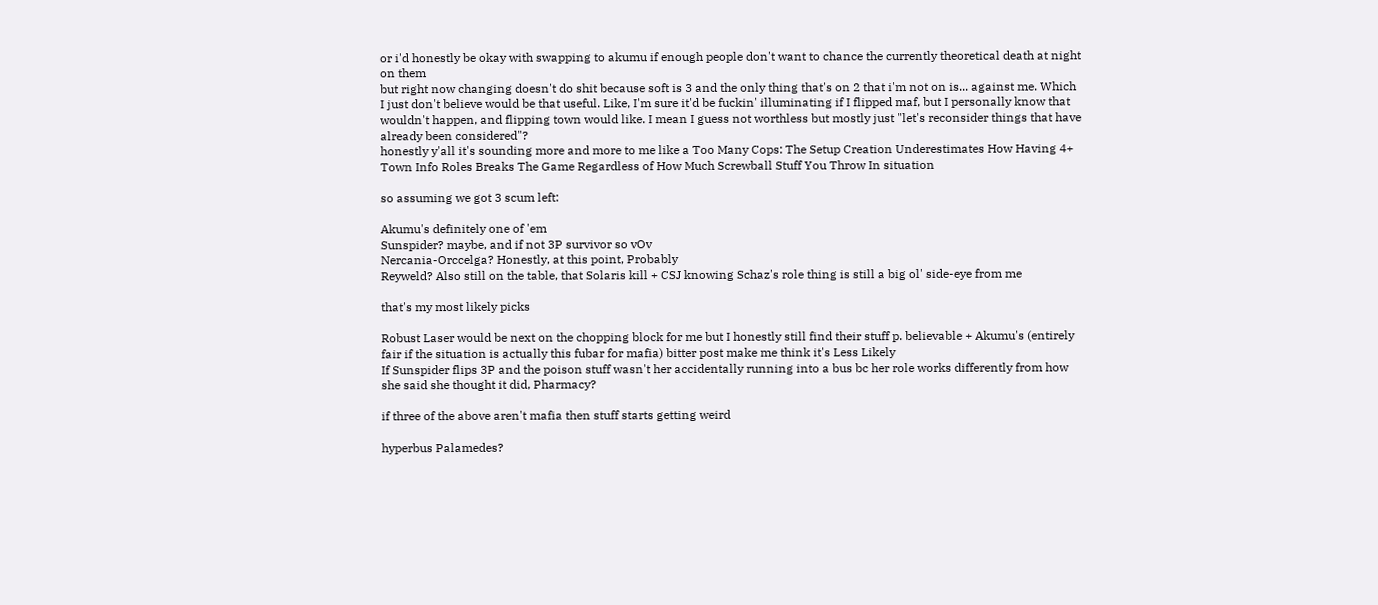or i'd honestly be okay with swapping to akumu if enough people don't want to chance the currently theoretical death at night on them
but right now changing doesn't do shit because soft is 3 and the only thing that's on 2 that i'm not on is... against me. Which I just don't believe would be that useful. Like, I'm sure it'd be fuckin' illuminating if I flipped maf, but I personally know that wouldn't happen, and flipping town would like. I mean I guess not worthless but mostly just "let's reconsider things that have already been considered"?
honestly y'all it's sounding more and more to me like a Too Many Cops: The Setup Creation Underestimates How Having 4+ Town Info Roles Breaks The Game Regardless of How Much Screwball Stuff You Throw In situation

so assuming we got 3 scum left:

Akumu's definitely one of 'em
Sunspider? maybe, and if not 3P survivor so vOv
Nercania-Orccelga? Honestly, at this point, Probably
Reyweld? Also still on the table, that Solaris kill + CSJ knowing Schaz's role thing is still a big ol' side-eye from me

that's my most likely picks

Robust Laser would be next on the chopping block for me but I honestly still find their stuff p. believable + Akumu's (entirely fair if the situation is actually this fubar for mafia) bitter post make me think it's Less Likely
If Sunspider flips 3P and the poison stuff wasn't her accidentally running into a bus bc her role works differently from how she said she thought it did, Pharmacy?

if three of the above aren't mafia then stuff starts getting weird

hyperbus Palamedes?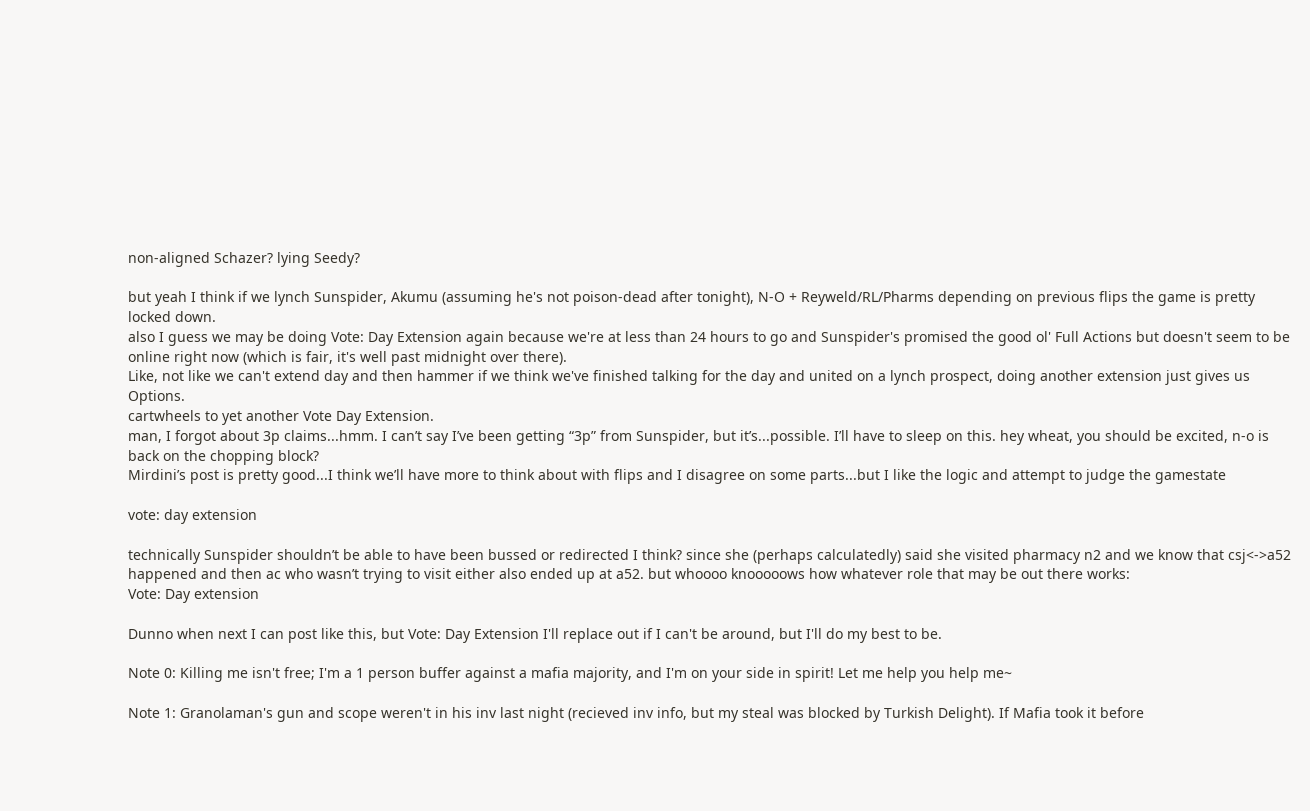non-aligned Schazer? lying Seedy?

but yeah I think if we lynch Sunspider, Akumu (assuming he's not poison-dead after tonight), N-O + Reyweld/RL/Pharms depending on previous flips the game is pretty locked down.
also I guess we may be doing Vote: Day Extension again because we're at less than 24 hours to go and Sunspider's promised the good ol' Full Actions but doesn't seem to be online right now (which is fair, it's well past midnight over there).
Like, not like we can't extend day and then hammer if we think we've finished talking for the day and united on a lynch prospect, doing another extension just gives us Options.
cartwheels to yet another Vote Day Extension.
man, I forgot about 3p claims...hmm. I can’t say I’ve been getting “3p” from Sunspider, but it’s...possible. I’ll have to sleep on this. hey wheat, you should be excited, n-o is back on the chopping block?
Mirdini’s post is pretty good...I think we’ll have more to think about with flips and I disagree on some parts...but I like the logic and attempt to judge the gamestate

vote: day extension

technically Sunspider shouldn’t be able to have been bussed or redirected I think? since she (perhaps calculatedly) said she visited pharmacy n2 and we know that csj<->a52 happened and then ac who wasn’t trying to visit either also ended up at a52. but whoooo knooooows how whatever role that may be out there works:
Vote: Day extension

Dunno when next I can post like this, but Vote: Day Extension I'll replace out if I can't be around, but I'll do my best to be.

Note 0: Killing me isn't free; I'm a 1 person buffer against a mafia majority, and I'm on your side in spirit! Let me help you help me~

Note 1: Granolaman's gun and scope weren't in his inv last night (recieved inv info, but my steal was blocked by Turkish Delight). If Mafia took it before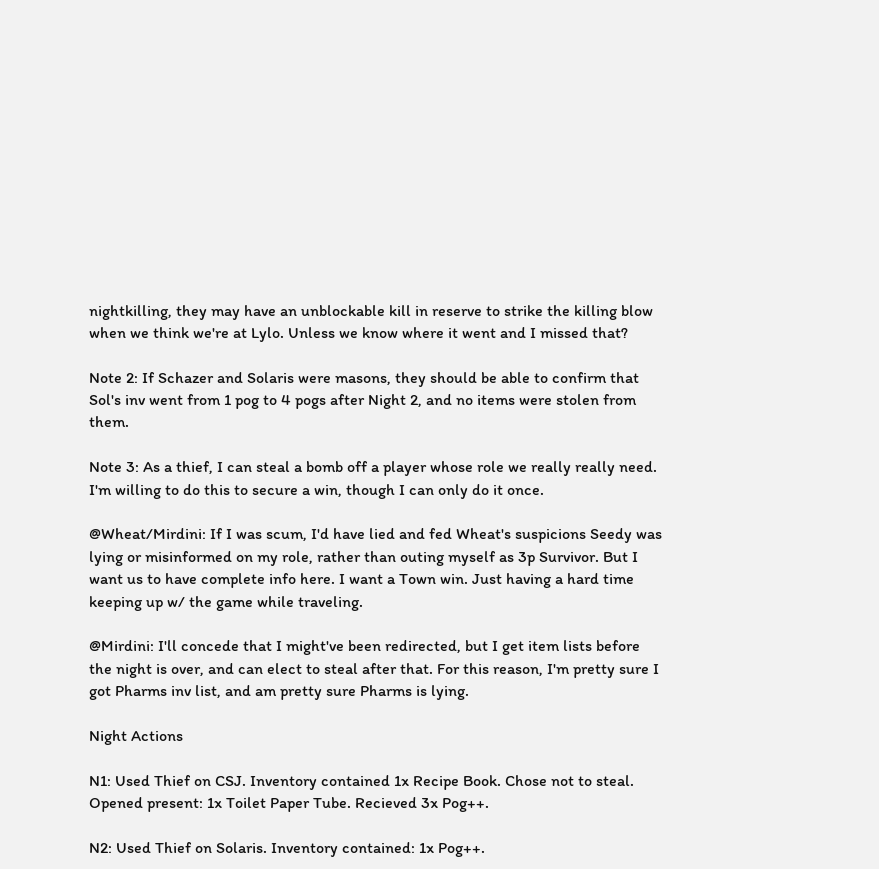nightkilling, they may have an unblockable kill in reserve to strike the killing blow when we think we're at Lylo. Unless we know where it went and I missed that?

Note 2: If Schazer and Solaris were masons, they should be able to confirm that Sol's inv went from 1 pog to 4 pogs after Night 2, and no items were stolen from them.

Note 3: As a thief, I can steal a bomb off a player whose role we really really need. I'm willing to do this to secure a win, though I can only do it once.

@Wheat/Mirdini: If I was scum, I'd have lied and fed Wheat's suspicions Seedy was lying or misinformed on my role, rather than outing myself as 3p Survivor. But I want us to have complete info here. I want a Town win. Just having a hard time keeping up w/ the game while traveling.

@Mirdini: I'll concede that I might've been redirected, but I get item lists before the night is over, and can elect to steal after that. For this reason, I'm pretty sure I got Pharms inv list, and am pretty sure Pharms is lying.

Night Actions

N1: Used Thief on CSJ. Inventory contained 1x Recipe Book. Chose not to steal. Opened present: 1x Toilet Paper Tube. Recieved 3x Pog++.

N2: Used Thief on Solaris. Inventory contained: 1x Pog++.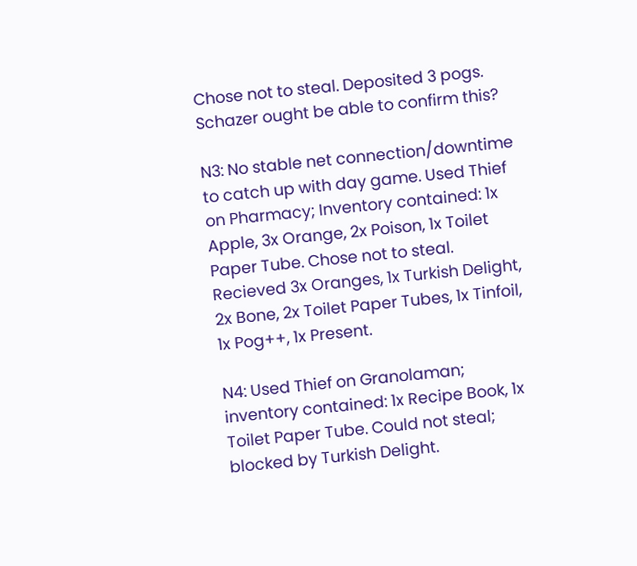Chose not to steal. Deposited 3 pogs. Schazer ought be able to confirm this?

N3: No stable net connection/downtime to catch up with day game. Used Thief on Pharmacy; Inventory contained: 1x Apple, 3x Orange, 2x Poison, 1x Toilet Paper Tube. Chose not to steal. Recieved 3x Oranges, 1x Turkish Delight, 2x Bone, 2x Toilet Paper Tubes, 1x Tinfoil, 1x Pog++, 1x Present.

N4: Used Thief on Granolaman; inventory contained: 1x Recipe Book, 1x Toilet Paper Tube. Could not steal; blocked by Turkish Delight.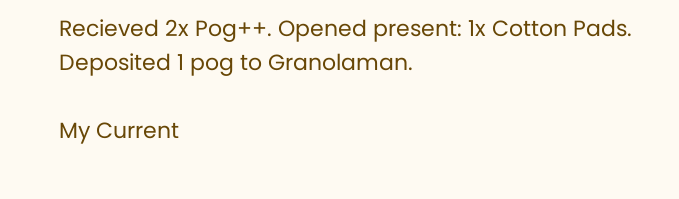Recieved 2x Pog++. Opened present: 1x Cotton Pads. Deposited 1 pog to Granolaman.

My Current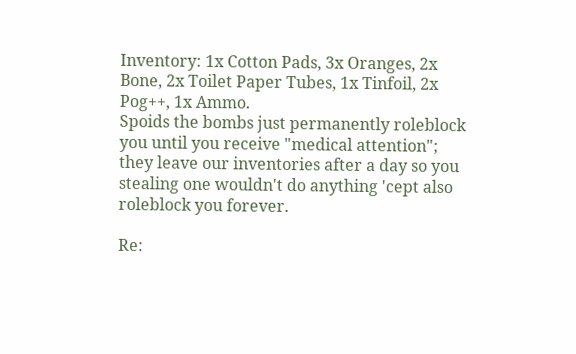Inventory: 1x Cotton Pads, 3x Oranges, 2x Bone, 2x Toilet Paper Tubes, 1x Tinfoil, 2x Pog++, 1x Ammo.
Spoids the bombs just permanently roleblock you until you receive "medical attention"; they leave our inventories after a day so you stealing one wouldn't do anything 'cept also roleblock you forever.

Re: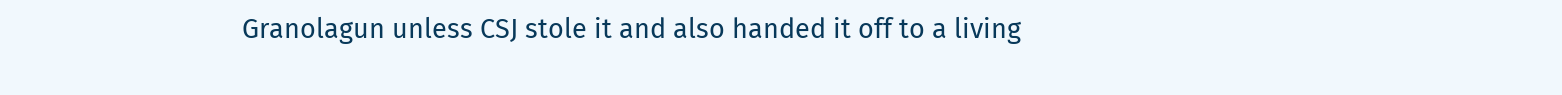Granolagun unless CSJ stole it and also handed it off to a living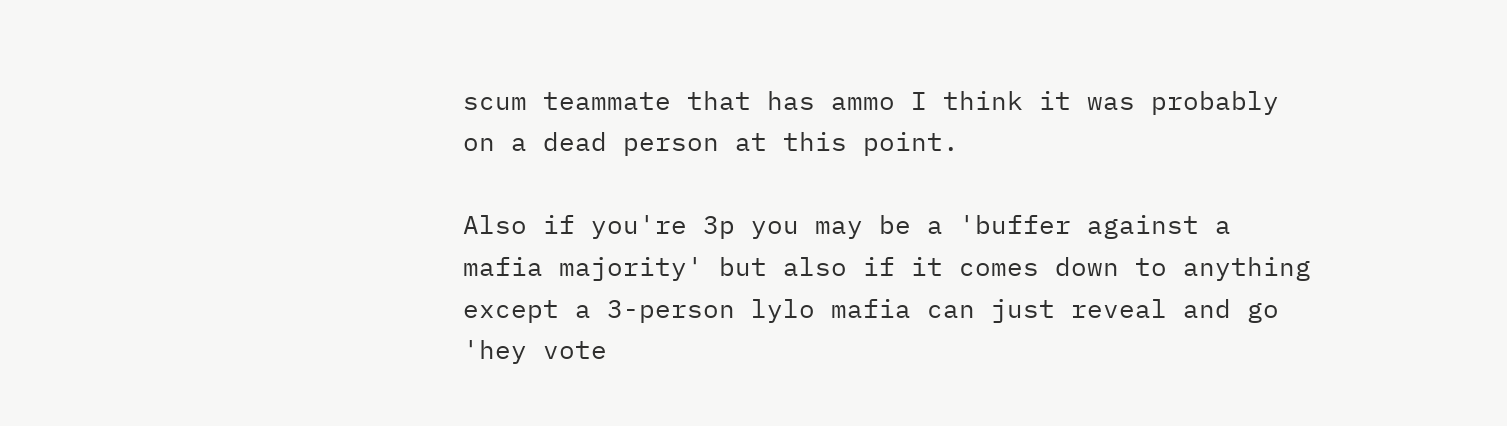scum teammate that has ammo I think it was probably on a dead person at this point.

Also if you're 3p you may be a 'buffer against a mafia majority' but also if it comes down to anything except a 3-person lylo mafia can just reveal and go 'hey vote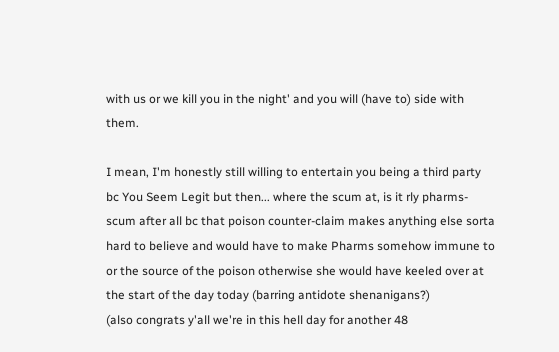with us or we kill you in the night' and you will (have to) side with them.

I mean, I'm honestly still willing to entertain you being a third party bc You Seem Legit but then... where the scum at, is it rly pharms-scum after all bc that poison counter-claim makes anything else sorta hard to believe and would have to make Pharms somehow immune to or the source of the poison otherwise she would have keeled over at the start of the day today (barring antidote shenanigans?)
(also congrats y'all we're in this hell day for another 48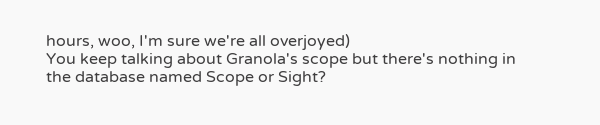hours, woo, I'm sure we're all overjoyed)
You keep talking about Granola's scope but there's nothing in the database named Scope or Sight?